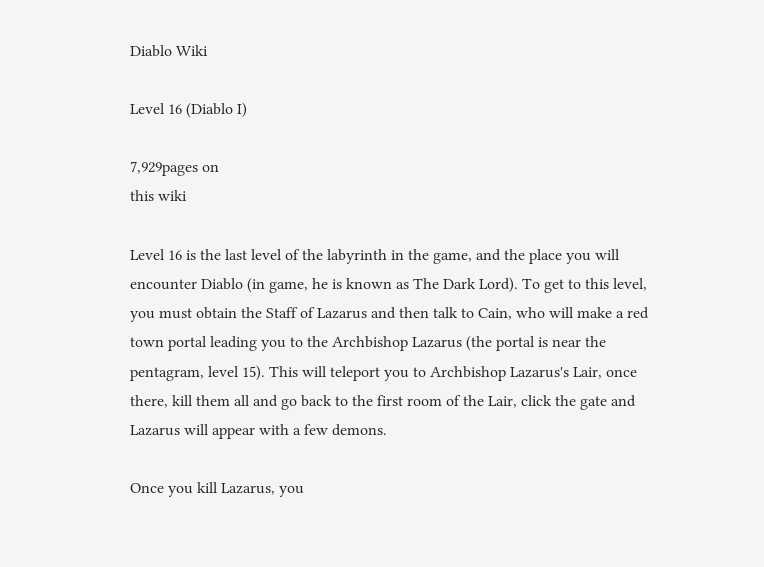Diablo Wiki

Level 16 (Diablo I)

7,929pages on
this wiki

Level 16 is the last level of the labyrinth in the game, and the place you will encounter Diablo (in game, he is known as The Dark Lord). To get to this level, you must obtain the Staff of Lazarus and then talk to Cain, who will make a red town portal leading you to the Archbishop Lazarus (the portal is near the pentagram, level 15). This will teleport you to Archbishop Lazarus's Lair, once there, kill them all and go back to the first room of the Lair, click the gate and Lazarus will appear with a few demons.

Once you kill Lazarus, you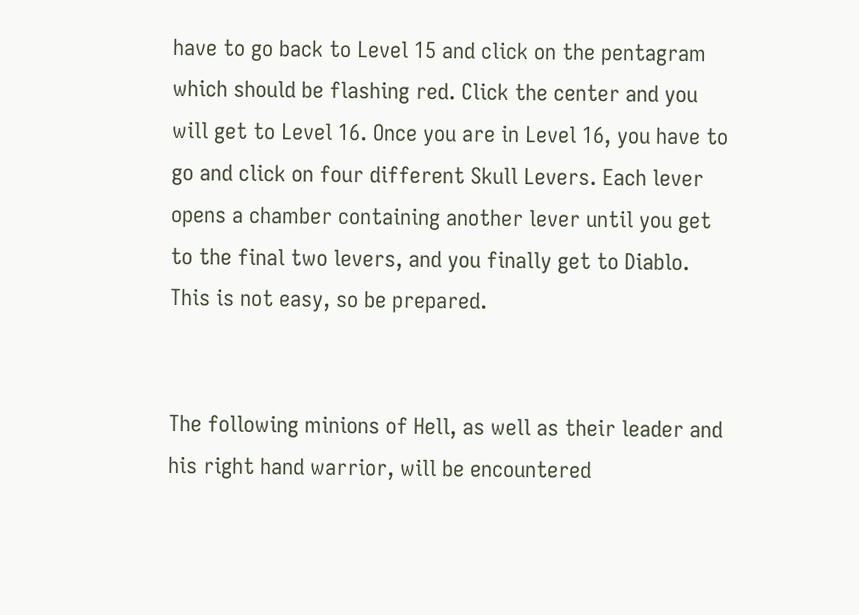have to go back to Level 15 and click on the pentagram which should be flashing red. Click the center and you will get to Level 16. Once you are in Level 16, you have to go and click on four different Skull Levers. Each lever opens a chamber containing another lever until you get to the final two levers, and you finally get to Diablo. This is not easy, so be prepared.


The following minions of Hell, as well as their leader and his right hand warrior, will be encountered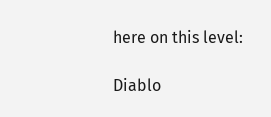here on this level:

Diablo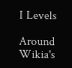I Levels

Around Wikia's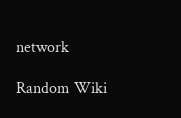network

Random Wiki